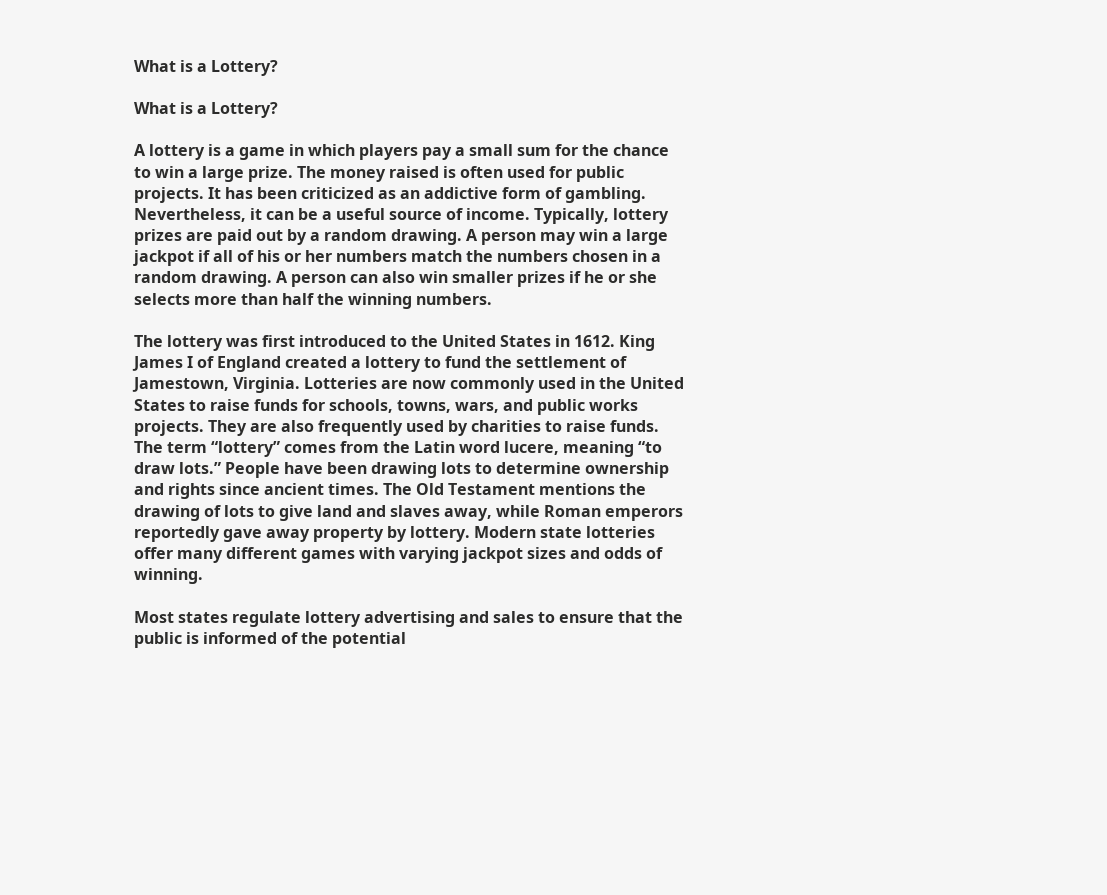What is a Lottery?

What is a Lottery?

A lottery is a game in which players pay a small sum for the chance to win a large prize. The money raised is often used for public projects. It has been criticized as an addictive form of gambling. Nevertheless, it can be a useful source of income. Typically, lottery prizes are paid out by a random drawing. A person may win a large jackpot if all of his or her numbers match the numbers chosen in a random drawing. A person can also win smaller prizes if he or she selects more than half the winning numbers.

The lottery was first introduced to the United States in 1612. King James I of England created a lottery to fund the settlement of Jamestown, Virginia. Lotteries are now commonly used in the United States to raise funds for schools, towns, wars, and public works projects. They are also frequently used by charities to raise funds. The term “lottery” comes from the Latin word lucere, meaning “to draw lots.” People have been drawing lots to determine ownership and rights since ancient times. The Old Testament mentions the drawing of lots to give land and slaves away, while Roman emperors reportedly gave away property by lottery. Modern state lotteries offer many different games with varying jackpot sizes and odds of winning.

Most states regulate lottery advertising and sales to ensure that the public is informed of the potential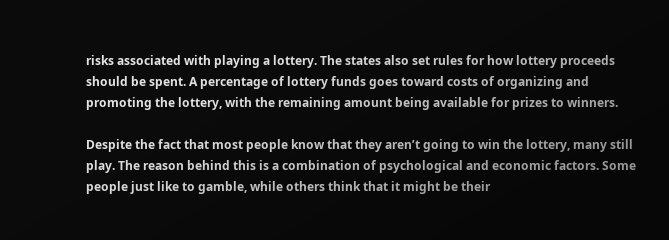risks associated with playing a lottery. The states also set rules for how lottery proceeds should be spent. A percentage of lottery funds goes toward costs of organizing and promoting the lottery, with the remaining amount being available for prizes to winners.

Despite the fact that most people know that they aren’t going to win the lottery, many still play. The reason behind this is a combination of psychological and economic factors. Some people just like to gamble, while others think that it might be their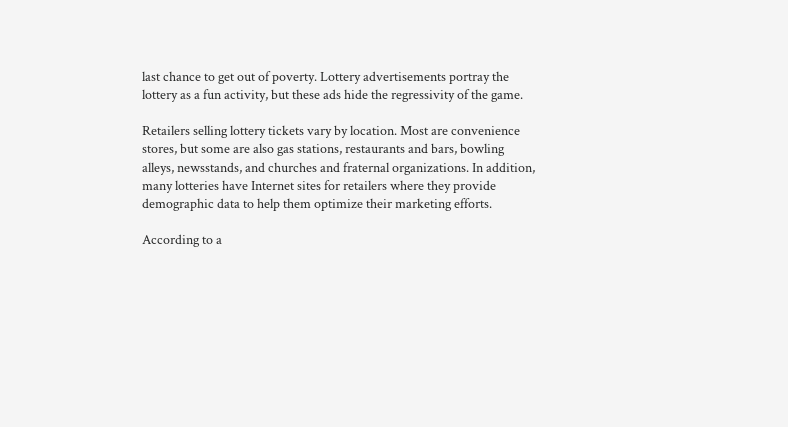last chance to get out of poverty. Lottery advertisements portray the lottery as a fun activity, but these ads hide the regressivity of the game.

Retailers selling lottery tickets vary by location. Most are convenience stores, but some are also gas stations, restaurants and bars, bowling alleys, newsstands, and churches and fraternal organizations. In addition, many lotteries have Internet sites for retailers where they provide demographic data to help them optimize their marketing efforts.

According to a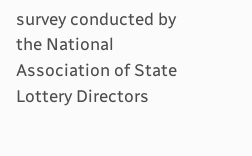survey conducted by the National Association of State Lottery Directors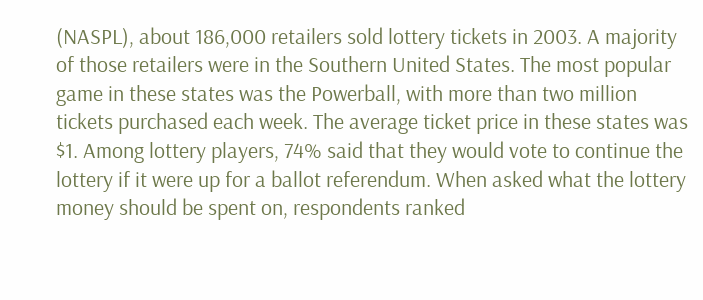(NASPL), about 186,000 retailers sold lottery tickets in 2003. A majority of those retailers were in the Southern United States. The most popular game in these states was the Powerball, with more than two million tickets purchased each week. The average ticket price in these states was $1. Among lottery players, 74% said that they would vote to continue the lottery if it were up for a ballot referendum. When asked what the lottery money should be spent on, respondents ranked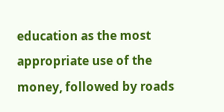education as the most appropriate use of the money, followed by roads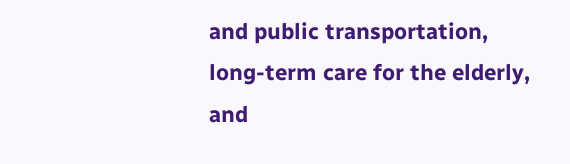and public transportation, long-term care for the elderly, and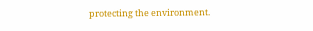protecting the environment.